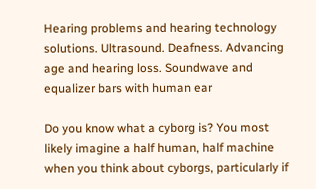Hearing problems and hearing technology solutions. Ultrasound. Deafness. Advancing age and hearing loss. Soundwave and equalizer bars with human ear

Do you know what a cyborg is? You most likely imagine a half human, half machine when you think about cyborgs, particularly if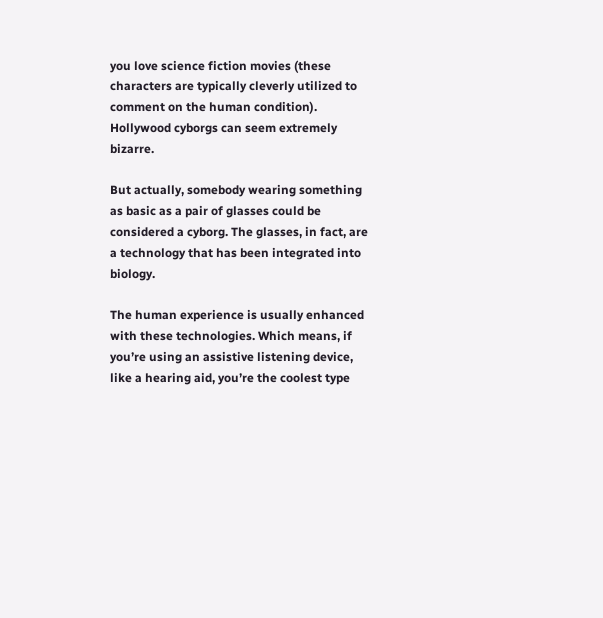you love science fiction movies (these characters are typically cleverly utilized to comment on the human condition). Hollywood cyborgs can seem extremely bizarre.

But actually, somebody wearing something as basic as a pair of glasses could be considered a cyborg. The glasses, in fact, are a technology that has been integrated into biology.

The human experience is usually enhanced with these technologies. Which means, if you’re using an assistive listening device, like a hearing aid, you’re the coolest type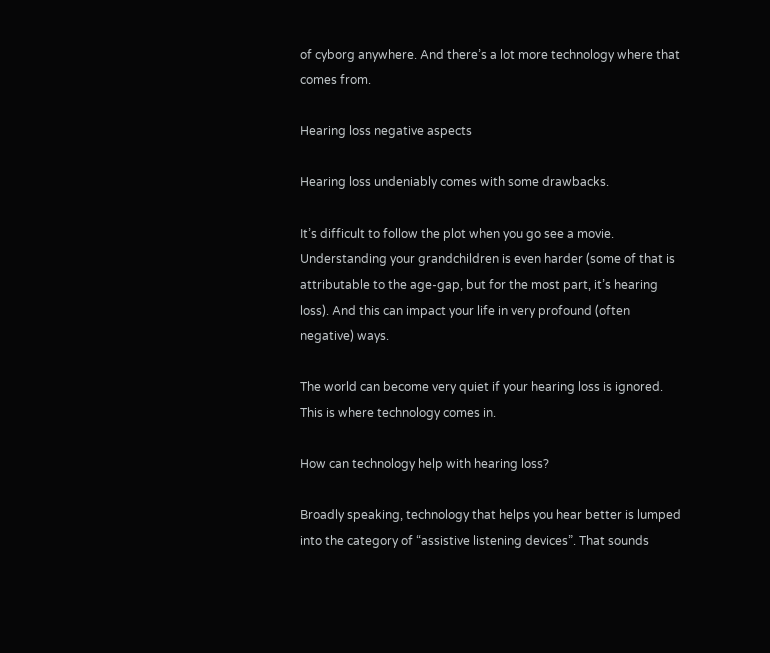of cyborg anywhere. And there’s a lot more technology where that comes from.

Hearing loss negative aspects

Hearing loss undeniably comes with some drawbacks.

It’s difficult to follow the plot when you go see a movie. Understanding your grandchildren is even harder (some of that is attributable to the age-gap, but for the most part, it’s hearing loss). And this can impact your life in very profound (often negative) ways.

The world can become very quiet if your hearing loss is ignored. This is where technology comes in.

How can technology help with hearing loss?

Broadly speaking, technology that helps you hear better is lumped into the category of “assistive listening devices”. That sounds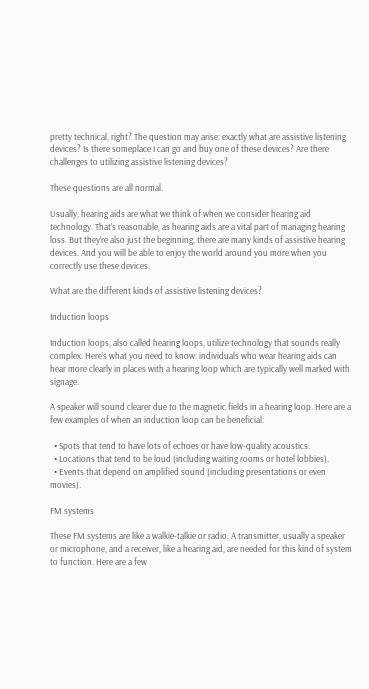pretty technical, right? The question may arise: exactly what are assistive listening devices? Is there someplace I can go and buy one of these devices? Are there challenges to utilizing assistive listening devices?

These questions are all normal.

Usually, hearing aids are what we think of when we consider hearing aid technology. That’s reasonable, as hearing aids are a vital part of managing hearing loss. But they’re also just the beginning, there are many kinds of assistive hearing devices. And you will be able to enjoy the world around you more when you correctly use these devices.

What are the different kinds of assistive listening devices?

Induction loops

Induction loops, also called hearing loops, utilize technology that sounds really complex. Here’s what you need to know: individuals who wear hearing aids can hear more clearly in places with a hearing loop which are typically well marked with signage.

A speaker will sound clearer due to the magnetic fields in a hearing loop. Here are a few examples of when an induction loop can be beneficial:

  • Spots that tend to have lots of echoes or have low-quality acoustics.
  • Locations that tend to be loud (including waiting rooms or hotel lobbies).
  • Events that depend on amplified sound (including presentations or even movies).

FM systems

These FM systems are like a walkie-talkie or radio. A transmitter, usually a speaker or microphone, and a receiver, like a hearing aid, are needed for this kind of system to function. Here are a few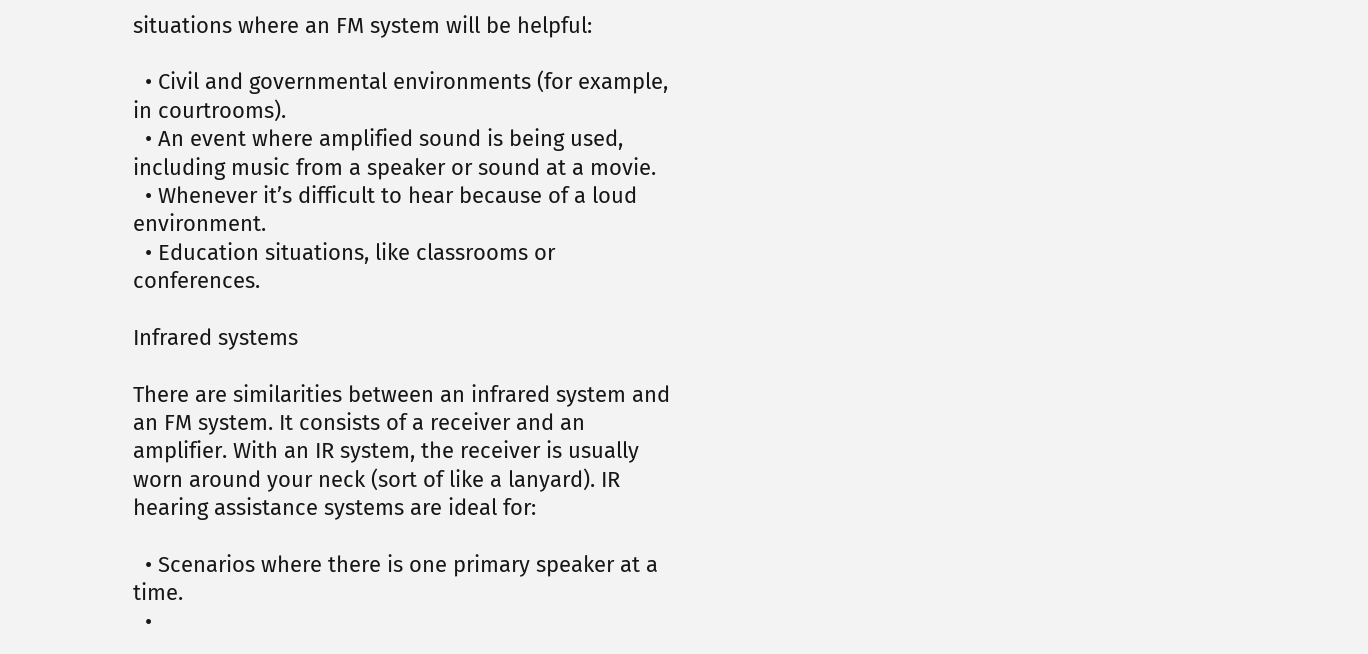situations where an FM system will be helpful:

  • Civil and governmental environments (for example, in courtrooms).
  • An event where amplified sound is being used, including music from a speaker or sound at a movie.
  • Whenever it’s difficult to hear because of a loud environment.
  • Education situations, like classrooms or conferences.

Infrared systems

There are similarities between an infrared system and an FM system. It consists of a receiver and an amplifier. With an IR system, the receiver is usually worn around your neck (sort of like a lanyard). IR hearing assistance systems are ideal for:

  • Scenarios where there is one primary speaker at a time.
  •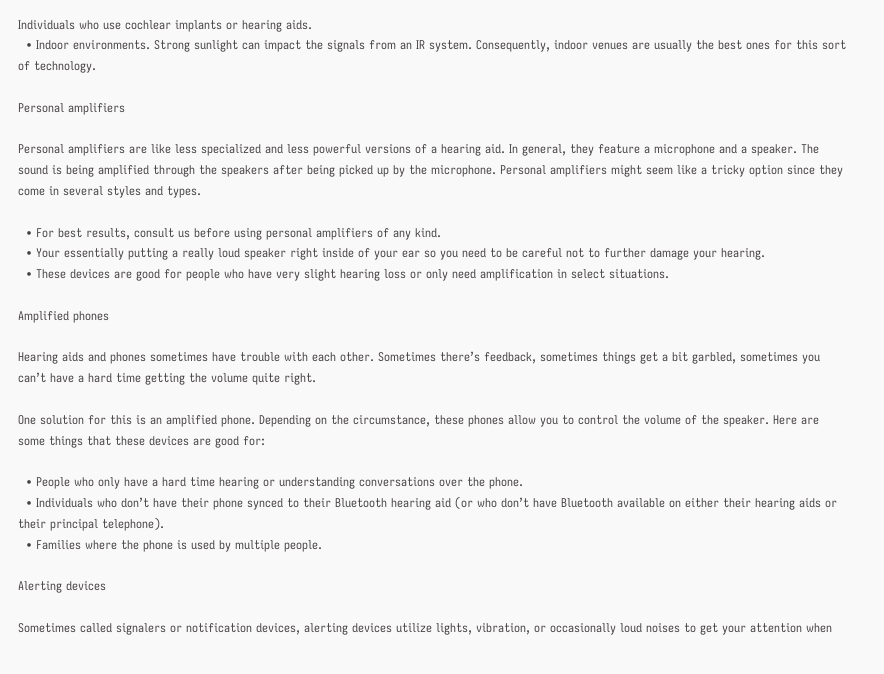Individuals who use cochlear implants or hearing aids.
  • Indoor environments. Strong sunlight can impact the signals from an IR system. Consequently, indoor venues are usually the best ones for this sort of technology.

Personal amplifiers

Personal amplifiers are like less specialized and less powerful versions of a hearing aid. In general, they feature a microphone and a speaker. The sound is being amplified through the speakers after being picked up by the microphone. Personal amplifiers might seem like a tricky option since they come in several styles and types.

  • For best results, consult us before using personal amplifiers of any kind.
  • Your essentially putting a really loud speaker right inside of your ear so you need to be careful not to further damage your hearing.
  • These devices are good for people who have very slight hearing loss or only need amplification in select situations.

Amplified phones

Hearing aids and phones sometimes have trouble with each other. Sometimes there’s feedback, sometimes things get a bit garbled, sometimes you can’t have a hard time getting the volume quite right.

One solution for this is an amplified phone. Depending on the circumstance, these phones allow you to control the volume of the speaker. Here are some things that these devices are good for:

  • People who only have a hard time hearing or understanding conversations over the phone.
  • Individuals who don’t have their phone synced to their Bluetooth hearing aid (or who don’t have Bluetooth available on either their hearing aids or their principal telephone).
  • Families where the phone is used by multiple people.

Alerting devices

Sometimes called signalers or notification devices, alerting devices utilize lights, vibration, or occasionally loud noises to get your attention when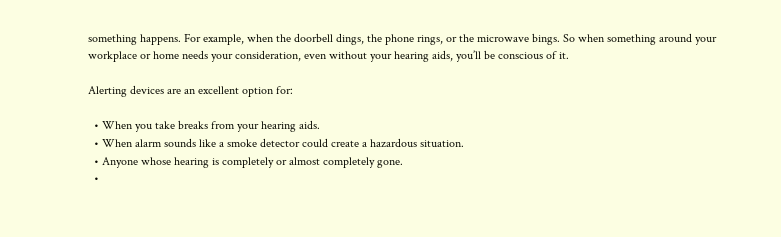something happens. For example, when the doorbell dings, the phone rings, or the microwave bings. So when something around your workplace or home needs your consideration, even without your hearing aids, you’ll be conscious of it.

Alerting devices are an excellent option for:

  • When you take breaks from your hearing aids.
  • When alarm sounds like a smoke detector could create a hazardous situation.
  • Anyone whose hearing is completely or almost completely gone.
  •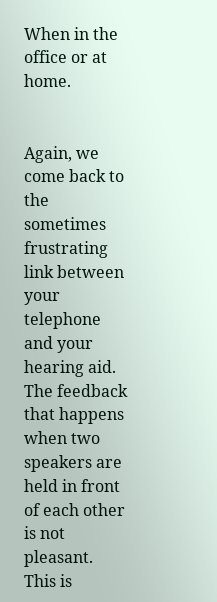When in the office or at home.


Again, we come back to the sometimes frustrating link between your telephone and your hearing aid. The feedback that happens when two speakers are held in front of each other is not pleasant. This is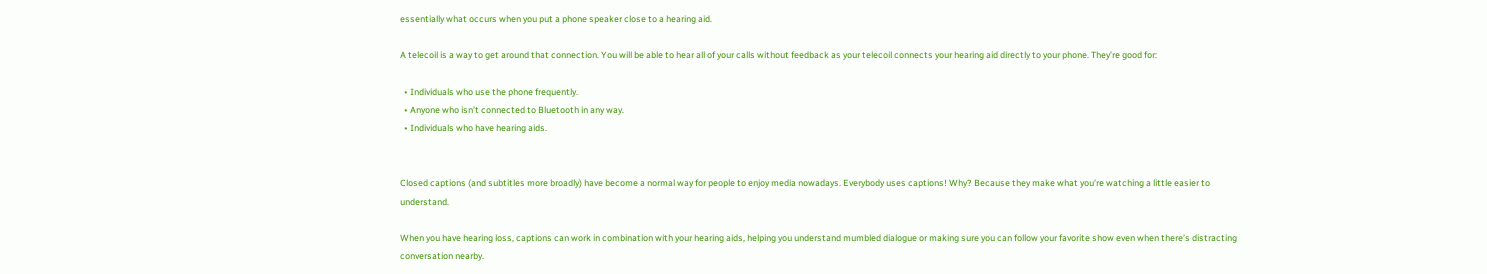essentially what occurs when you put a phone speaker close to a hearing aid.

A telecoil is a way to get around that connection. You will be able to hear all of your calls without feedback as your telecoil connects your hearing aid directly to your phone. They’re good for:

  • Individuals who use the phone frequently.
  • Anyone who isn’t connected to Bluetooth in any way.
  • Individuals who have hearing aids.


Closed captions (and subtitles more broadly) have become a normal way for people to enjoy media nowadays. Everybody uses captions! Why? Because they make what you’re watching a little easier to understand.

When you have hearing loss, captions can work in combination with your hearing aids, helping you understand mumbled dialogue or making sure you can follow your favorite show even when there’s distracting conversation nearby.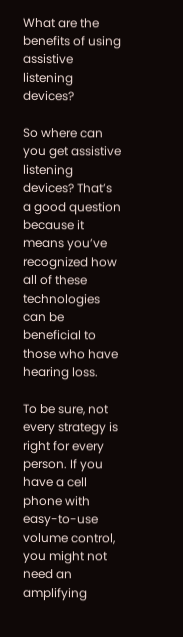What are the benefits of using assistive listening devices?

So where can you get assistive listening devices? That’s a good question because it means you’ve recognized how all of these technologies can be beneficial to those who have hearing loss.

To be sure, not every strategy is right for every person. If you have a cell phone with easy-to-use volume control, you might not need an amplifying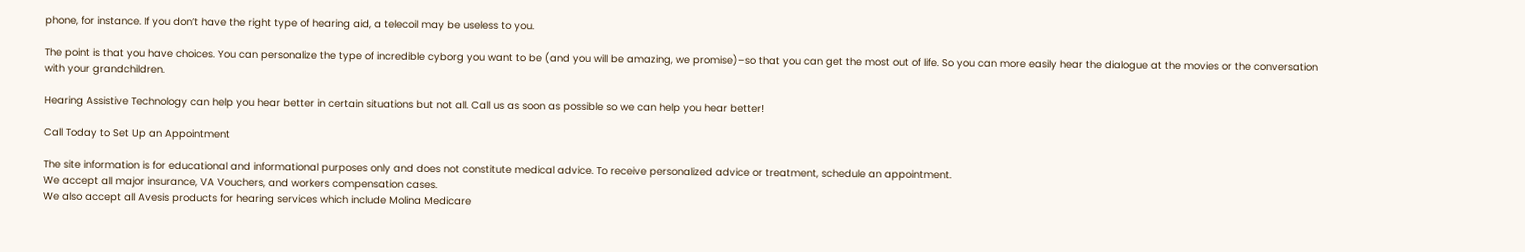phone, for instance. If you don’t have the right type of hearing aid, a telecoil may be useless to you.

The point is that you have choices. You can personalize the type of incredible cyborg you want to be (and you will be amazing, we promise)–so that you can get the most out of life. So you can more easily hear the dialogue at the movies or the conversation with your grandchildren.

Hearing Assistive Technology can help you hear better in certain situations but not all. Call us as soon as possible so we can help you hear better!

Call Today to Set Up an Appointment

The site information is for educational and informational purposes only and does not constitute medical advice. To receive personalized advice or treatment, schedule an appointment.
We accept all major insurance, VA Vouchers, and workers compensation cases.
We also accept all Avesis products for hearing services which include Molina Medicare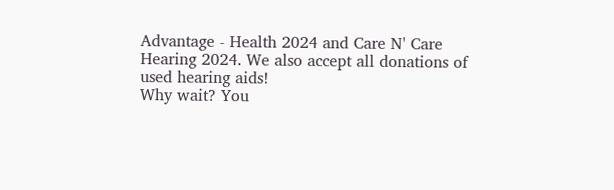Advantage - Health 2024 and Care N' Care Hearing 2024. We also accept all donations of used hearing aids!
Why wait? You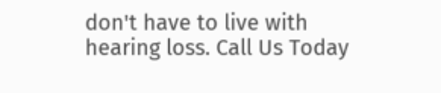don't have to live with hearing loss. Call Us Today